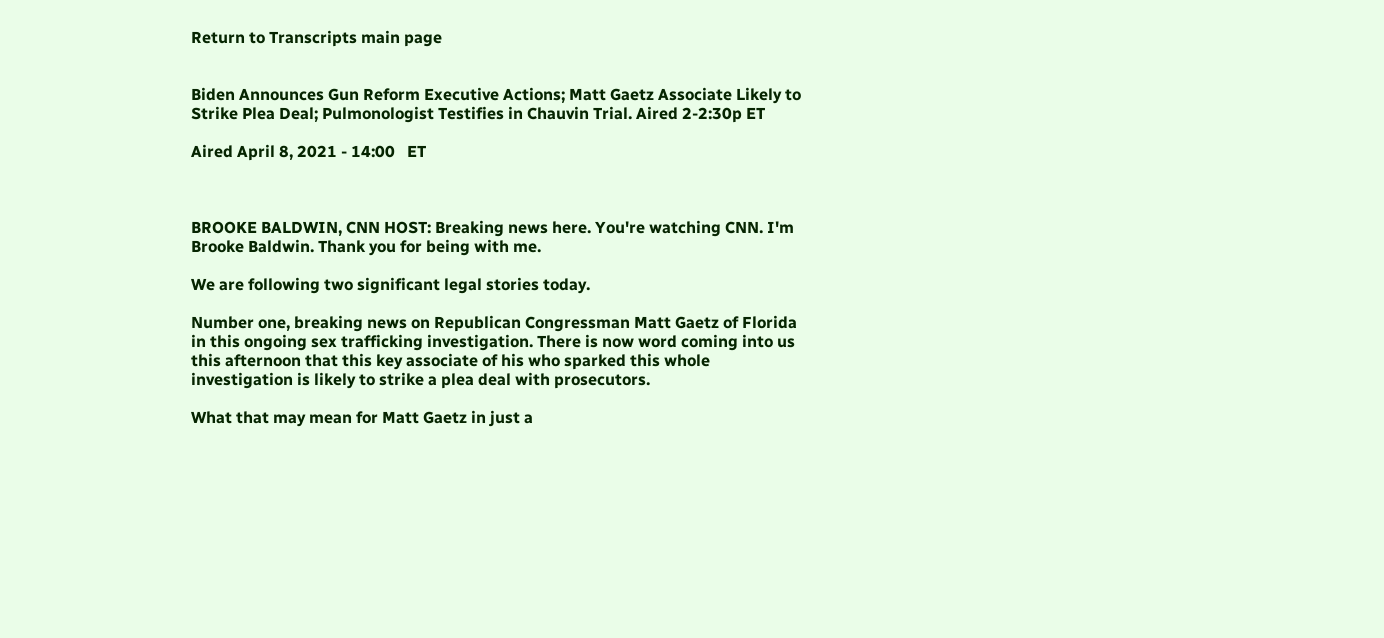Return to Transcripts main page


Biden Announces Gun Reform Executive Actions; Matt Gaetz Associate Likely to Strike Plea Deal; Pulmonologist Testifies in Chauvin Trial. Aired 2-2:30p ET

Aired April 8, 2021 - 14:00   ET



BROOKE BALDWIN, CNN HOST: Breaking news here. You're watching CNN. I'm Brooke Baldwin. Thank you for being with me.

We are following two significant legal stories today.

Number one, breaking news on Republican Congressman Matt Gaetz of Florida in this ongoing sex trafficking investigation. There is now word coming into us this afternoon that this key associate of his who sparked this whole investigation is likely to strike a plea deal with prosecutors.

What that may mean for Matt Gaetz in just a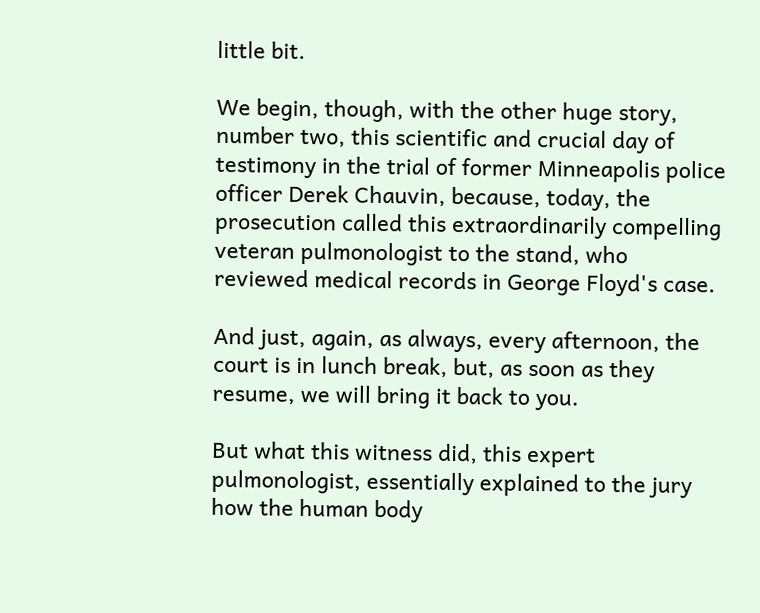little bit.

We begin, though, with the other huge story, number two, this scientific and crucial day of testimony in the trial of former Minneapolis police officer Derek Chauvin, because, today, the prosecution called this extraordinarily compelling veteran pulmonologist to the stand, who reviewed medical records in George Floyd's case.

And just, again, as always, every afternoon, the court is in lunch break, but, as soon as they resume, we will bring it back to you.

But what this witness did, this expert pulmonologist, essentially explained to the jury how the human body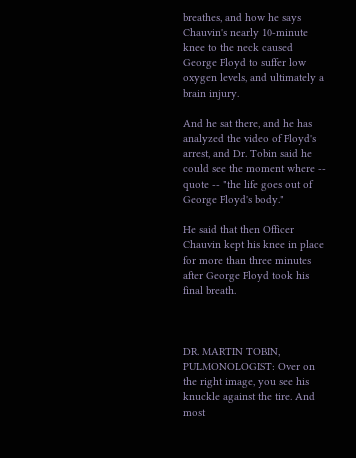breathes, and how he says Chauvin's nearly 10-minute knee to the neck caused George Floyd to suffer low oxygen levels, and ultimately a brain injury.

And he sat there, and he has analyzed the video of Floyd's arrest, and Dr. Tobin said he could see the moment where -- quote -- "the life goes out of George Floyd's body."

He said that then Officer Chauvin kept his knee in place for more than three minutes after George Floyd took his final breath.



DR. MARTIN TOBIN, PULMONOLOGIST: Over on the right image, you see his knuckle against the tire. And most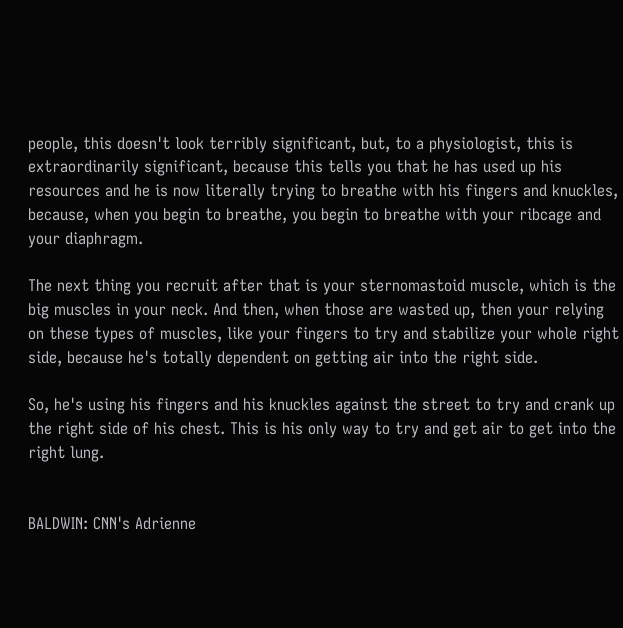people, this doesn't look terribly significant, but, to a physiologist, this is extraordinarily significant, because this tells you that he has used up his resources and he is now literally trying to breathe with his fingers and knuckles, because, when you begin to breathe, you begin to breathe with your ribcage and your diaphragm.

The next thing you recruit after that is your sternomastoid muscle, which is the big muscles in your neck. And then, when those are wasted up, then your relying on these types of muscles, like your fingers to try and stabilize your whole right side, because he's totally dependent on getting air into the right side.

So, he's using his fingers and his knuckles against the street to try and crank up the right side of his chest. This is his only way to try and get air to get into the right lung.


BALDWIN: CNN's Adrienne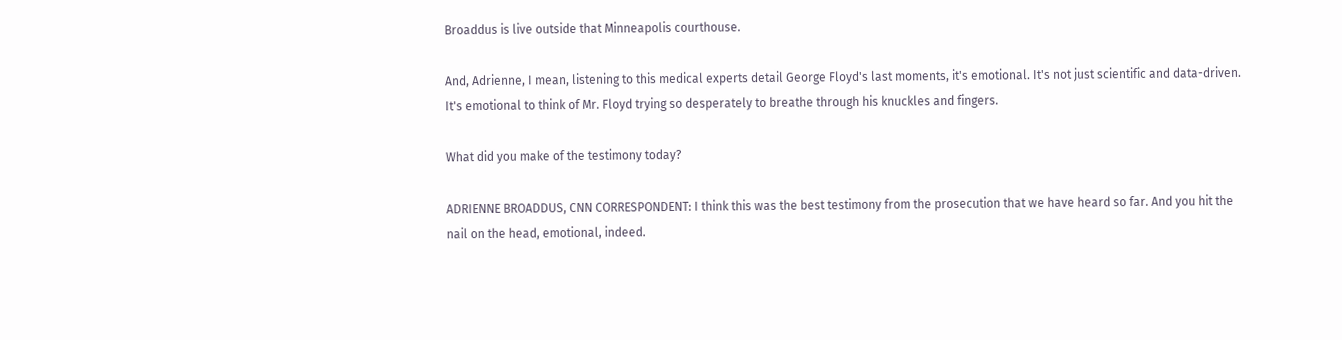Broaddus is live outside that Minneapolis courthouse.

And, Adrienne, I mean, listening to this medical experts detail George Floyd's last moments, it's emotional. It's not just scientific and data-driven. It's emotional to think of Mr. Floyd trying so desperately to breathe through his knuckles and fingers.

What did you make of the testimony today?

ADRIENNE BROADDUS, CNN CORRESPONDENT: I think this was the best testimony from the prosecution that we have heard so far. And you hit the nail on the head, emotional, indeed.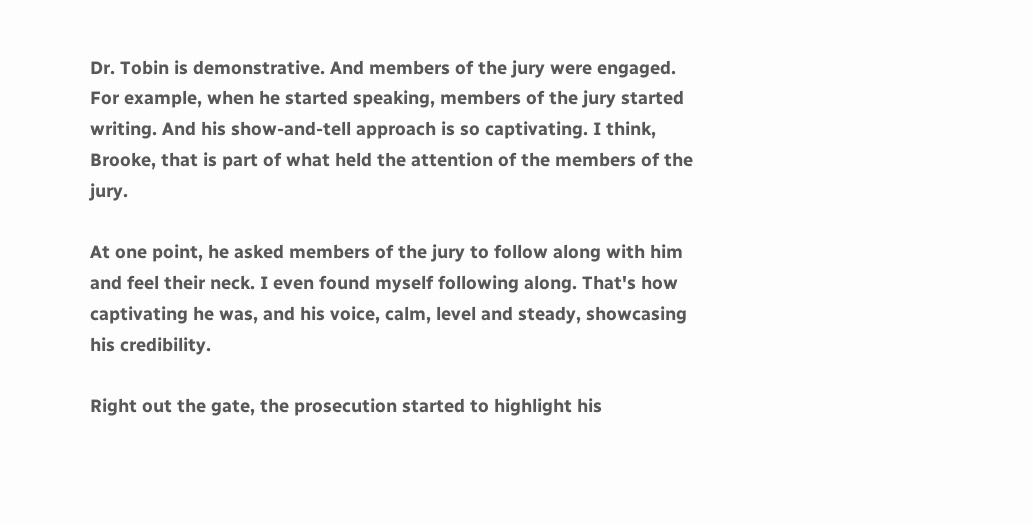Dr. Tobin is demonstrative. And members of the jury were engaged. For example, when he started speaking, members of the jury started writing. And his show-and-tell approach is so captivating. I think, Brooke, that is part of what held the attention of the members of the jury.

At one point, he asked members of the jury to follow along with him and feel their neck. I even found myself following along. That's how captivating he was, and his voice, calm, level and steady, showcasing his credibility.

Right out the gate, the prosecution started to highlight his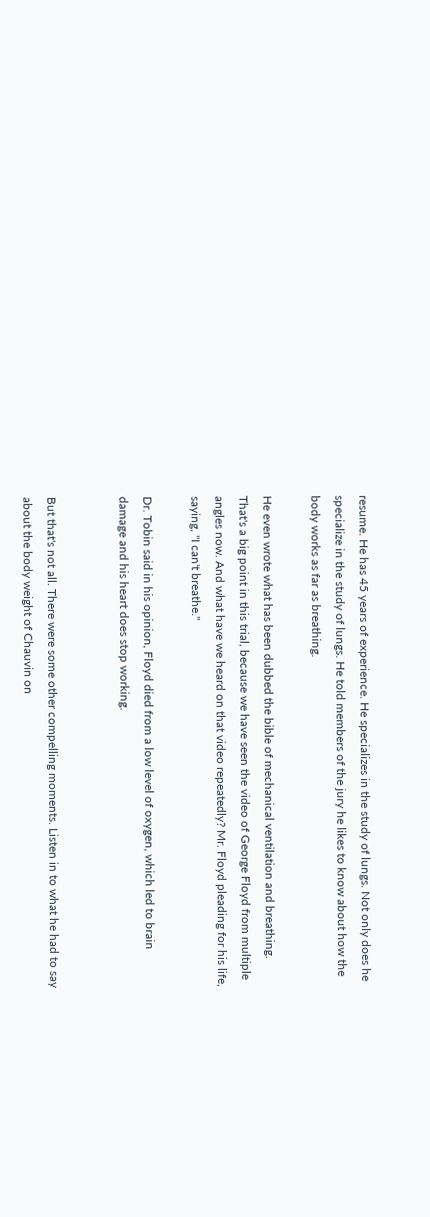resume. He has 45 years of experience. He specializes in the study of lungs. Not only does he specialize in the study of lungs. He told members of the jury he likes to know about how the body works as far as breathing.

He even wrote what has been dubbed the bible of mechanical ventilation and breathing. That's a big point in this trial, because we have seen the video of George Floyd from multiple angles now. And what have we heard on that video repeatedly? Mr. Floyd pleading for his life, saying, "I can't breathe."

Dr. Tobin said in his opinion, Floyd died from a low level of oxygen, which led to brain damage and his heart does stop working.


But that's not all. There were some other compelling moments. Listen in to what he had to say about the body weight of Chauvin on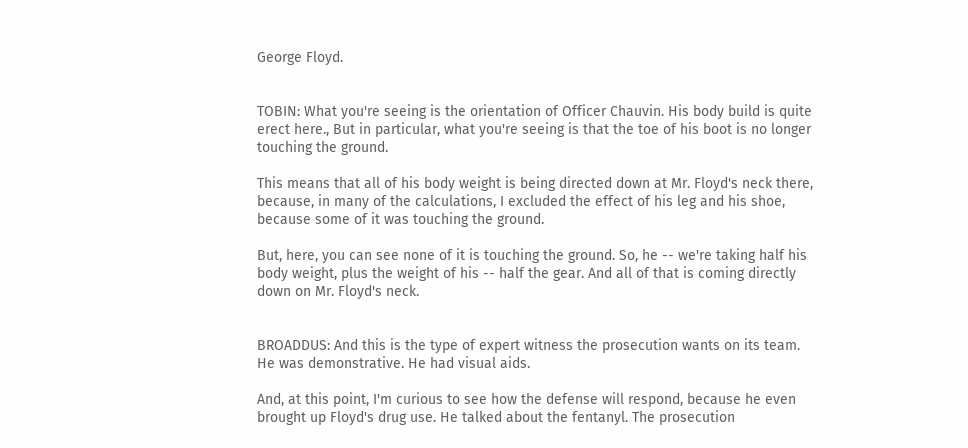George Floyd.


TOBIN: What you're seeing is the orientation of Officer Chauvin. His body build is quite erect here., But in particular, what you're seeing is that the toe of his boot is no longer touching the ground.

This means that all of his body weight is being directed down at Mr. Floyd's neck there, because, in many of the calculations, I excluded the effect of his leg and his shoe, because some of it was touching the ground.

But, here, you can see none of it is touching the ground. So, he -- we're taking half his body weight, plus the weight of his -- half the gear. And all of that is coming directly down on Mr. Floyd's neck.


BROADDUS: And this is the type of expert witness the prosecution wants on its team. He was demonstrative. He had visual aids.

And, at this point, I'm curious to see how the defense will respond, because he even brought up Floyd's drug use. He talked about the fentanyl. The prosecution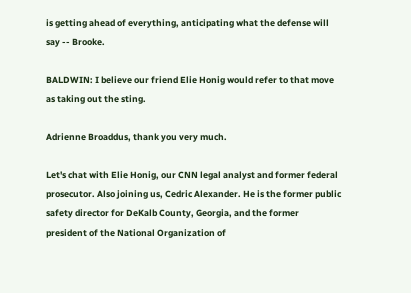is getting ahead of everything, anticipating what the defense will say -- Brooke.

BALDWIN: I believe our friend Elie Honig would refer to that move as taking out the sting.

Adrienne Broaddus, thank you very much.

Let's chat with Elie Honig, our CNN legal analyst and former federal prosecutor. Also joining us, Cedric Alexander. He is the former public safety director for DeKalb County, Georgia, and the former president of the National Organization of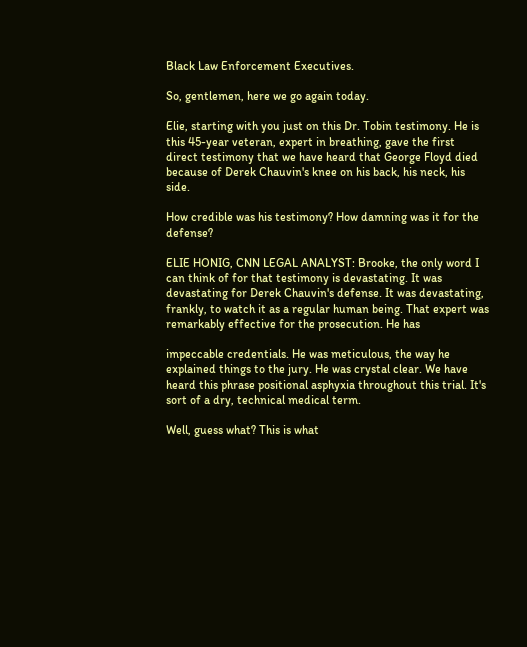Black Law Enforcement Executives.

So, gentlemen, here we go again today.

Elie, starting with you just on this Dr. Tobin testimony. He is this 45-year veteran, expert in breathing, gave the first direct testimony that we have heard that George Floyd died because of Derek Chauvin's knee on his back, his neck, his side.

How credible was his testimony? How damning was it for the defense?

ELIE HONIG, CNN LEGAL ANALYST: Brooke, the only word I can think of for that testimony is devastating. It was devastating for Derek Chauvin's defense. It was devastating, frankly, to watch it as a regular human being. That expert was remarkably effective for the prosecution. He has

impeccable credentials. He was meticulous, the way he explained things to the jury. He was crystal clear. We have heard this phrase positional asphyxia throughout this trial. It's sort of a dry, technical medical term.

Well, guess what? This is what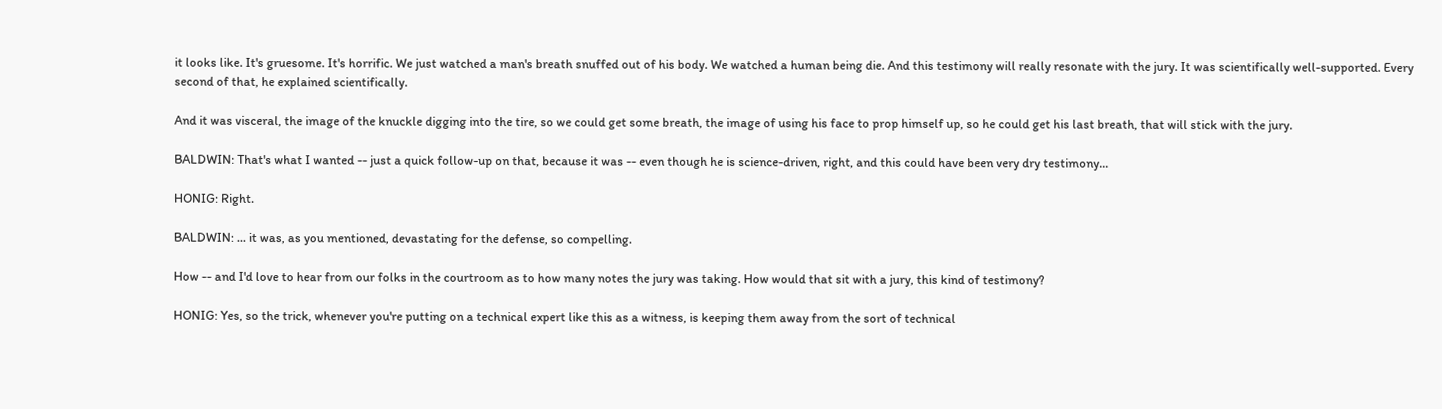it looks like. It's gruesome. It's horrific. We just watched a man's breath snuffed out of his body. We watched a human being die. And this testimony will really resonate with the jury. It was scientifically well-supported. Every second of that, he explained scientifically.

And it was visceral, the image of the knuckle digging into the tire, so we could get some breath, the image of using his face to prop himself up, so he could get his last breath, that will stick with the jury.

BALDWIN: That's what I wanted -- just a quick follow-up on that, because it was -- even though he is science-driven, right, and this could have been very dry testimony...

HONIG: Right.

BALDWIN: ... it was, as you mentioned, devastating for the defense, so compelling.

How -- and I'd love to hear from our folks in the courtroom as to how many notes the jury was taking. How would that sit with a jury, this kind of testimony?

HONIG: Yes, so the trick, whenever you're putting on a technical expert like this as a witness, is keeping them away from the sort of technical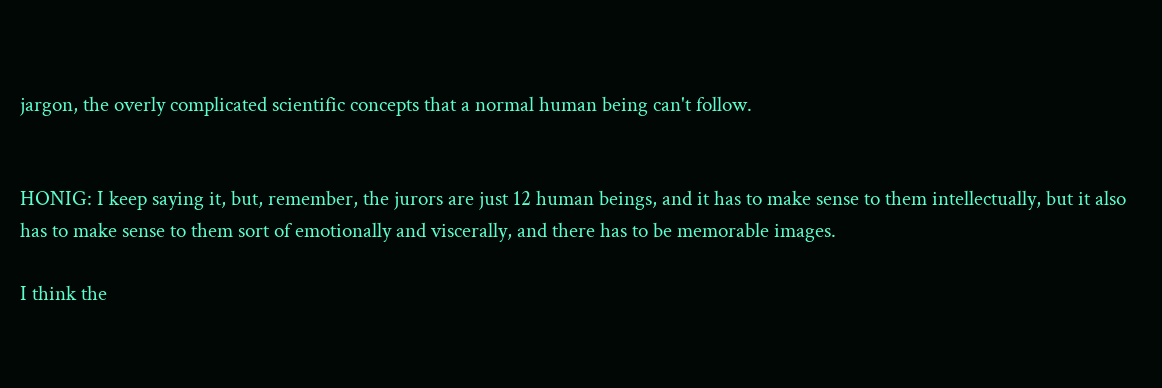jargon, the overly complicated scientific concepts that a normal human being can't follow.


HONIG: I keep saying it, but, remember, the jurors are just 12 human beings, and it has to make sense to them intellectually, but it also has to make sense to them sort of emotionally and viscerally, and there has to be memorable images.

I think the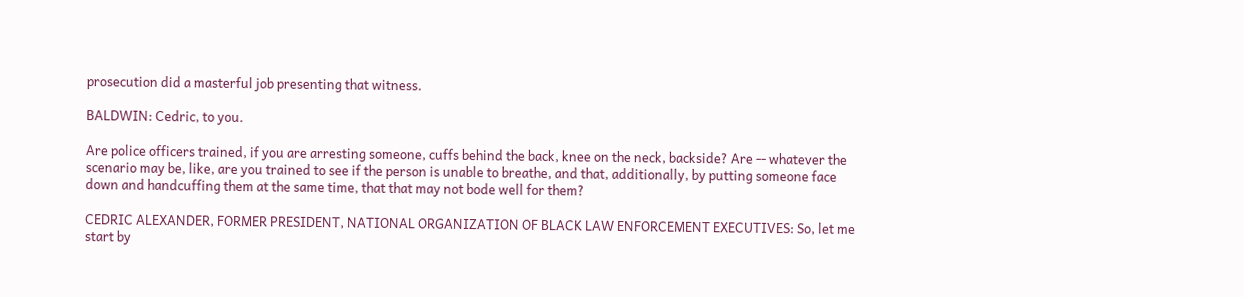prosecution did a masterful job presenting that witness.

BALDWIN: Cedric, to you.

Are police officers trained, if you are arresting someone, cuffs behind the back, knee on the neck, backside? Are -- whatever the scenario may be, like, are you trained to see if the person is unable to breathe, and that, additionally, by putting someone face down and handcuffing them at the same time, that that may not bode well for them?

CEDRIC ALEXANDER, FORMER PRESIDENT, NATIONAL ORGANIZATION OF BLACK LAW ENFORCEMENT EXECUTIVES: So, let me start by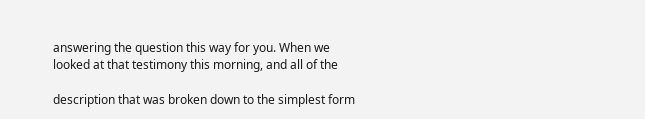answering the question this way for you. When we looked at that testimony this morning, and all of the

description that was broken down to the simplest form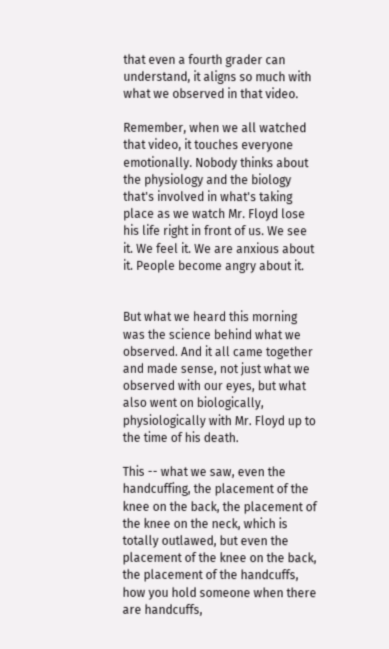that even a fourth grader can understand, it aligns so much with what we observed in that video.

Remember, when we all watched that video, it touches everyone emotionally. Nobody thinks about the physiology and the biology that's involved in what's taking place as we watch Mr. Floyd lose his life right in front of us. We see it. We feel it. We are anxious about it. People become angry about it.


But what we heard this morning was the science behind what we observed. And it all came together and made sense, not just what we observed with our eyes, but what also went on biologically, physiologically with Mr. Floyd up to the time of his death.

This -- what we saw, even the handcuffing, the placement of the knee on the back, the placement of the knee on the neck, which is totally outlawed, but even the placement of the knee on the back, the placement of the handcuffs, how you hold someone when there are handcuffs,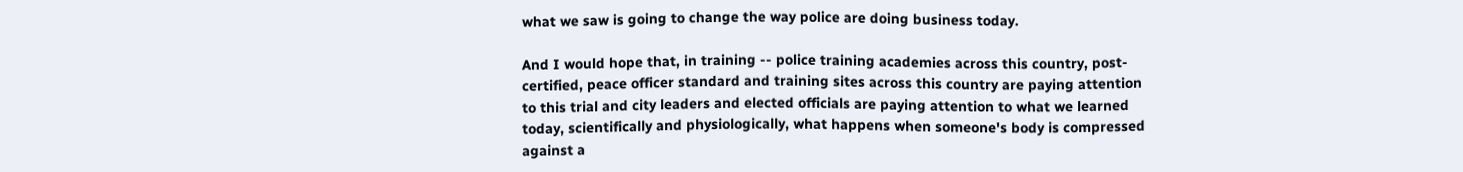what we saw is going to change the way police are doing business today.

And I would hope that, in training -- police training academies across this country, post-certified, peace officer standard and training sites across this country are paying attention to this trial and city leaders and elected officials are paying attention to what we learned today, scientifically and physiologically, what happens when someone's body is compressed against a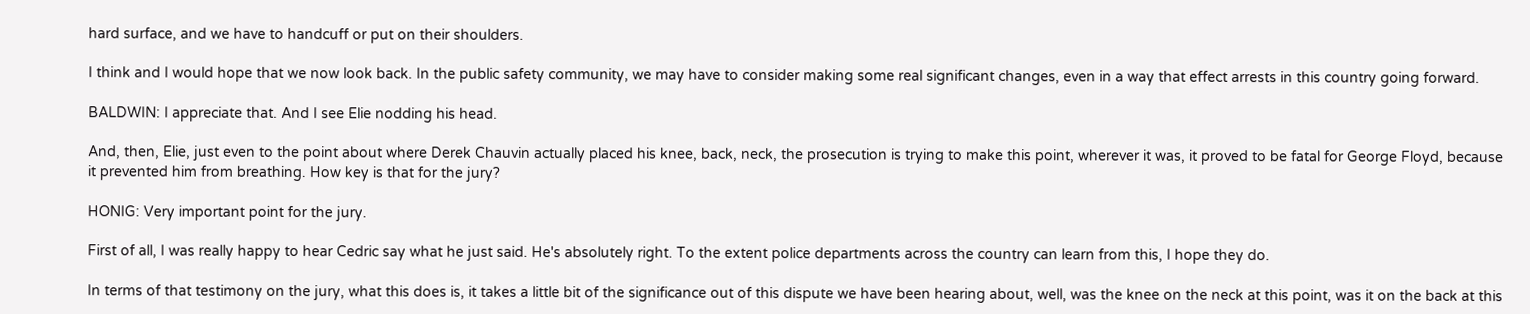hard surface, and we have to handcuff or put on their shoulders.

I think and I would hope that we now look back. In the public safety community, we may have to consider making some real significant changes, even in a way that effect arrests in this country going forward.

BALDWIN: I appreciate that. And I see Elie nodding his head.

And, then, Elie, just even to the point about where Derek Chauvin actually placed his knee, back, neck, the prosecution is trying to make this point, wherever it was, it proved to be fatal for George Floyd, because it prevented him from breathing. How key is that for the jury?

HONIG: Very important point for the jury.

First of all, I was really happy to hear Cedric say what he just said. He's absolutely right. To the extent police departments across the country can learn from this, I hope they do.

In terms of that testimony on the jury, what this does is, it takes a little bit of the significance out of this dispute we have been hearing about, well, was the knee on the neck at this point, was it on the back at this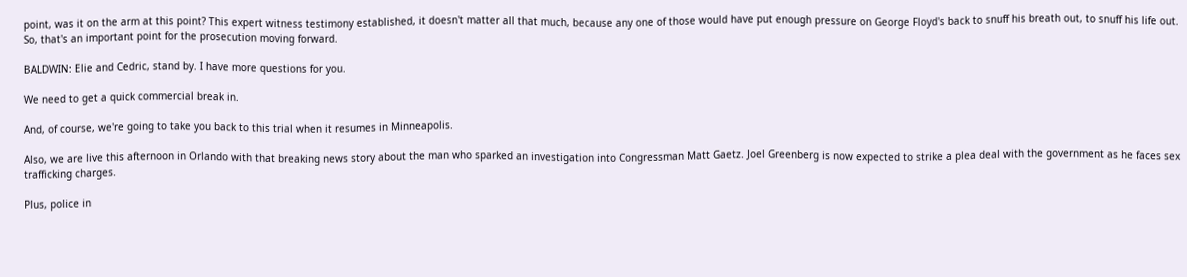point, was it on the arm at this point? This expert witness testimony established, it doesn't matter all that much, because any one of those would have put enough pressure on George Floyd's back to snuff his breath out, to snuff his life out. So, that's an important point for the prosecution moving forward.

BALDWIN: Elie and Cedric, stand by. I have more questions for you.

We need to get a quick commercial break in.

And, of course, we're going to take you back to this trial when it resumes in Minneapolis.

Also, we are live this afternoon in Orlando with that breaking news story about the man who sparked an investigation into Congressman Matt Gaetz. Joel Greenberg is now expected to strike a plea deal with the government as he faces sex trafficking charges.

Plus, police in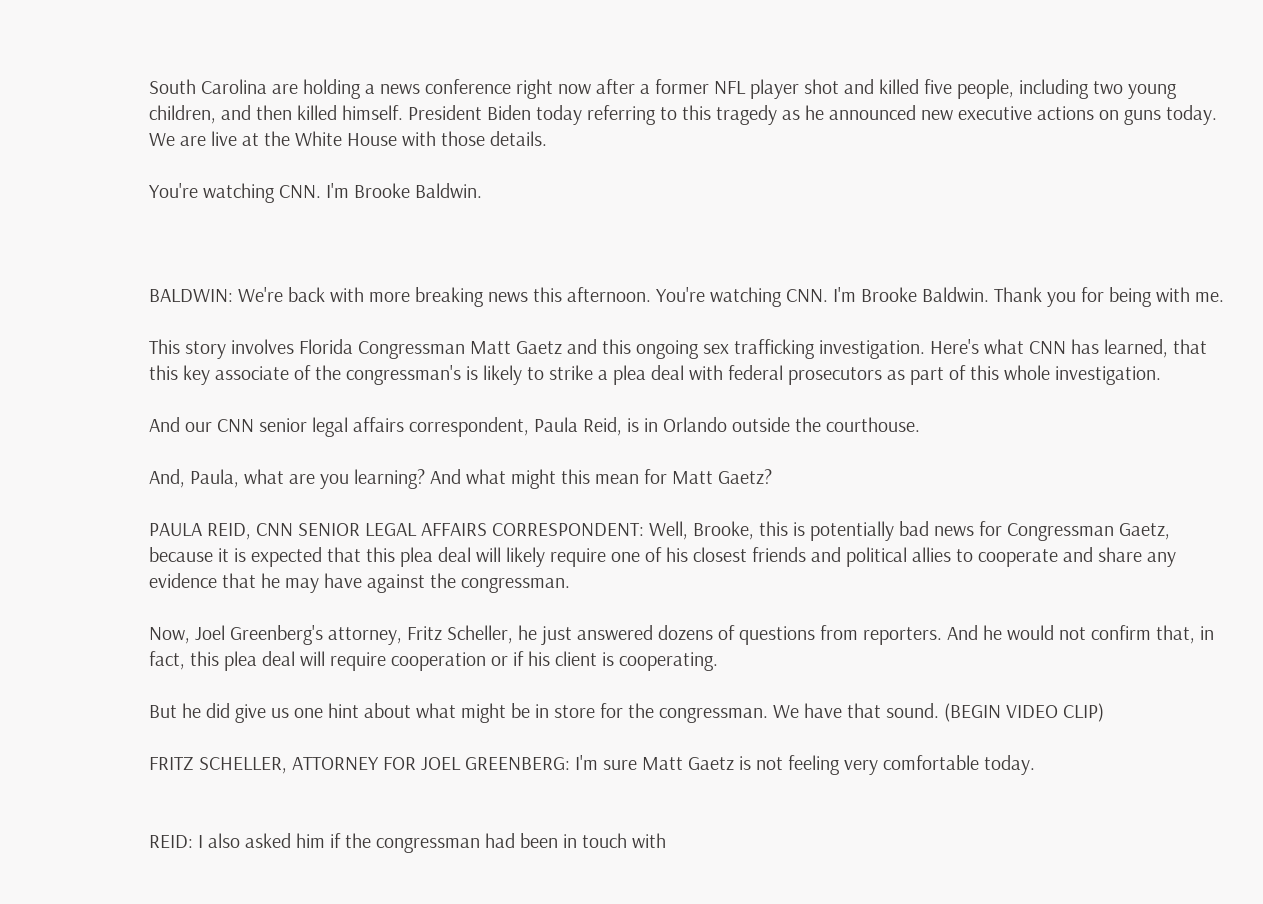South Carolina are holding a news conference right now after a former NFL player shot and killed five people, including two young children, and then killed himself. President Biden today referring to this tragedy as he announced new executive actions on guns today. We are live at the White House with those details.

You're watching CNN. I'm Brooke Baldwin.



BALDWIN: We're back with more breaking news this afternoon. You're watching CNN. I'm Brooke Baldwin. Thank you for being with me.

This story involves Florida Congressman Matt Gaetz and this ongoing sex trafficking investigation. Here's what CNN has learned, that this key associate of the congressman's is likely to strike a plea deal with federal prosecutors as part of this whole investigation.

And our CNN senior legal affairs correspondent, Paula Reid, is in Orlando outside the courthouse.

And, Paula, what are you learning? And what might this mean for Matt Gaetz?

PAULA REID, CNN SENIOR LEGAL AFFAIRS CORRESPONDENT: Well, Brooke, this is potentially bad news for Congressman Gaetz, because it is expected that this plea deal will likely require one of his closest friends and political allies to cooperate and share any evidence that he may have against the congressman.

Now, Joel Greenberg's attorney, Fritz Scheller, he just answered dozens of questions from reporters. And he would not confirm that, in fact, this plea deal will require cooperation or if his client is cooperating.

But he did give us one hint about what might be in store for the congressman. We have that sound. (BEGIN VIDEO CLIP)

FRITZ SCHELLER, ATTORNEY FOR JOEL GREENBERG: I'm sure Matt Gaetz is not feeling very comfortable today.


REID: I also asked him if the congressman had been in touch with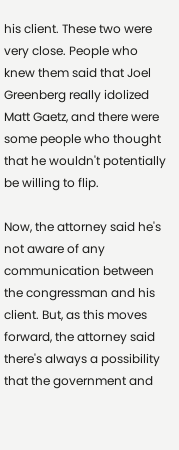his client. These two were very close. People who knew them said that Joel Greenberg really idolized Matt Gaetz, and there were some people who thought that he wouldn't potentially be willing to flip.

Now, the attorney said he's not aware of any communication between the congressman and his client. But, as this moves forward, the attorney said there's always a possibility that the government and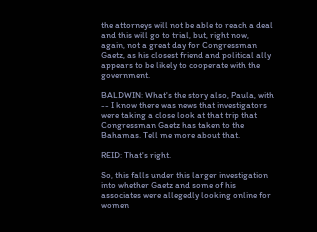the attorneys will not be able to reach a deal and this will go to trial, but, right now, again, not a great day for Congressman Gaetz, as his closest friend and political ally appears to be likely to cooperate with the government.

BALDWIN: What's the story also, Paula, with -- I know there was news that investigators were taking a close look at that trip that Congressman Gaetz has taken to the Bahamas. Tell me more about that.

REID: That's right.

So, this falls under this larger investigation into whether Gaetz and some of his associates were allegedly looking online for women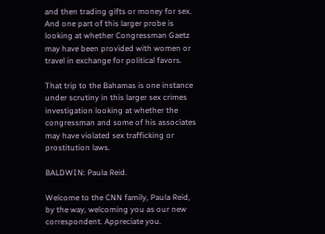and then trading gifts or money for sex. And one part of this larger probe is looking at whether Congressman Gaetz may have been provided with women or travel in exchange for political favors.

That trip to the Bahamas is one instance under scrutiny in this larger sex crimes investigation looking at whether the congressman and some of his associates may have violated sex trafficking or prostitution laws.

BALDWIN: Paula Reid.

Welcome to the CNN family, Paula Reid, by the way, welcoming you as our new correspondent. Appreciate you.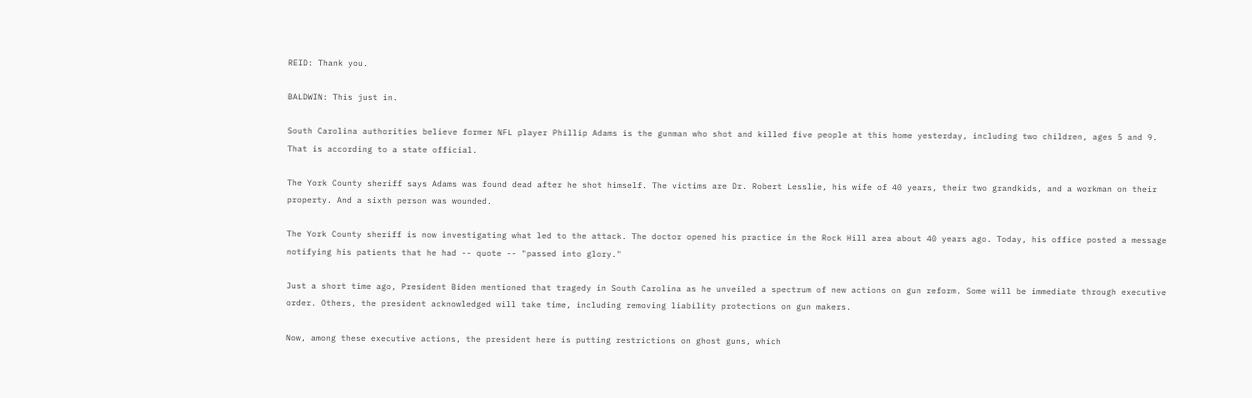REID: Thank you.

BALDWIN: This just in.

South Carolina authorities believe former NFL player Phillip Adams is the gunman who shot and killed five people at this home yesterday, including two children, ages 5 and 9. That is according to a state official.

The York County sheriff says Adams was found dead after he shot himself. The victims are Dr. Robert Lesslie, his wife of 40 years, their two grandkids, and a workman on their property. And a sixth person was wounded.

The York County sheriff is now investigating what led to the attack. The doctor opened his practice in the Rock Hill area about 40 years ago. Today, his office posted a message notifying his patients that he had -- quote -- "passed into glory."

Just a short time ago, President Biden mentioned that tragedy in South Carolina as he unveiled a spectrum of new actions on gun reform. Some will be immediate through executive order. Others, the president acknowledged will take time, including removing liability protections on gun makers.

Now, among these executive actions, the president here is putting restrictions on ghost guns, which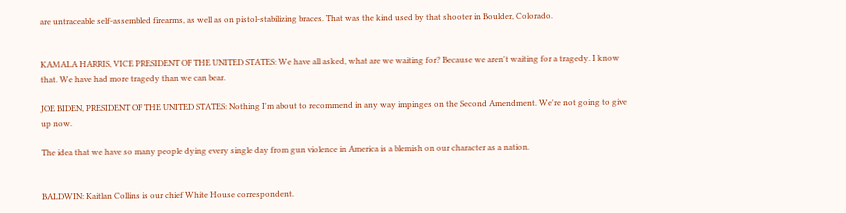are untraceable self-assembled firearms, as well as on pistol-stabilizing braces. That was the kind used by that shooter in Boulder, Colorado.


KAMALA HARRIS, VICE PRESIDENT OF THE UNITED STATES: We have all asked, what are we waiting for? Because we aren't waiting for a tragedy. I know that. We have had more tragedy than we can bear.

JOE BIDEN, PRESIDENT OF THE UNITED STATES: Nothing I'm about to recommend in any way impinges on the Second Amendment. We're not going to give up now.

The idea that we have so many people dying every single day from gun violence in America is a blemish on our character as a nation.


BALDWIN: Kaitlan Collins is our chief White House correspondent.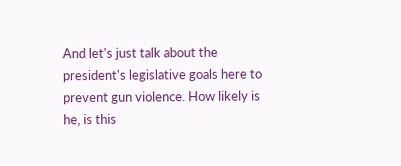And let's just talk about the president's legislative goals here to prevent gun violence. How likely is he, is this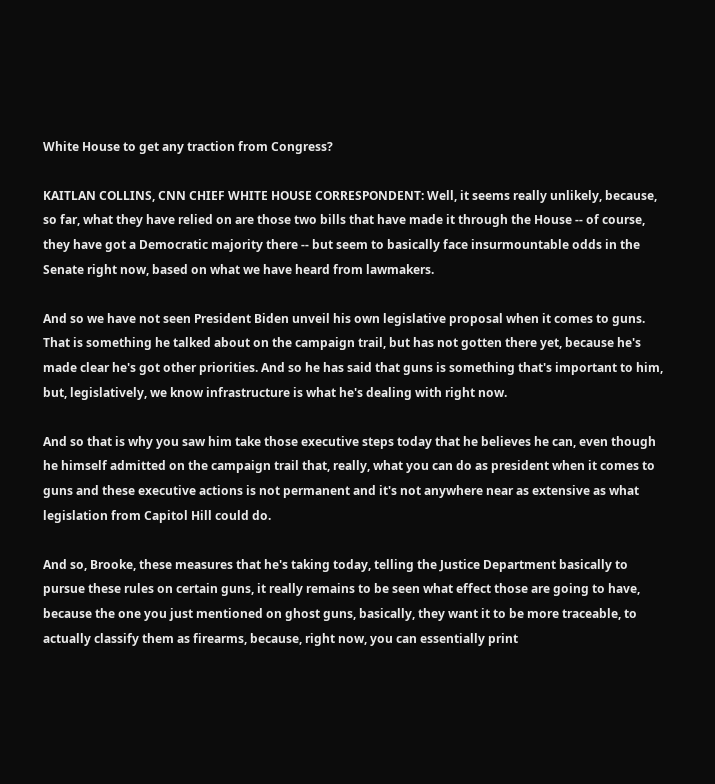White House to get any traction from Congress?

KAITLAN COLLINS, CNN CHIEF WHITE HOUSE CORRESPONDENT: Well, it seems really unlikely, because, so far, what they have relied on are those two bills that have made it through the House -- of course, they have got a Democratic majority there -- but seem to basically face insurmountable odds in the Senate right now, based on what we have heard from lawmakers.

And so we have not seen President Biden unveil his own legislative proposal when it comes to guns. That is something he talked about on the campaign trail, but has not gotten there yet, because he's made clear he's got other priorities. And so he has said that guns is something that's important to him, but, legislatively, we know infrastructure is what he's dealing with right now.

And so that is why you saw him take those executive steps today that he believes he can, even though he himself admitted on the campaign trail that, really, what you can do as president when it comes to guns and these executive actions is not permanent and it's not anywhere near as extensive as what legislation from Capitol Hill could do.

And so, Brooke, these measures that he's taking today, telling the Justice Department basically to pursue these rules on certain guns, it really remains to be seen what effect those are going to have, because the one you just mentioned on ghost guns, basically, they want it to be more traceable, to actually classify them as firearms, because, right now, you can essentially print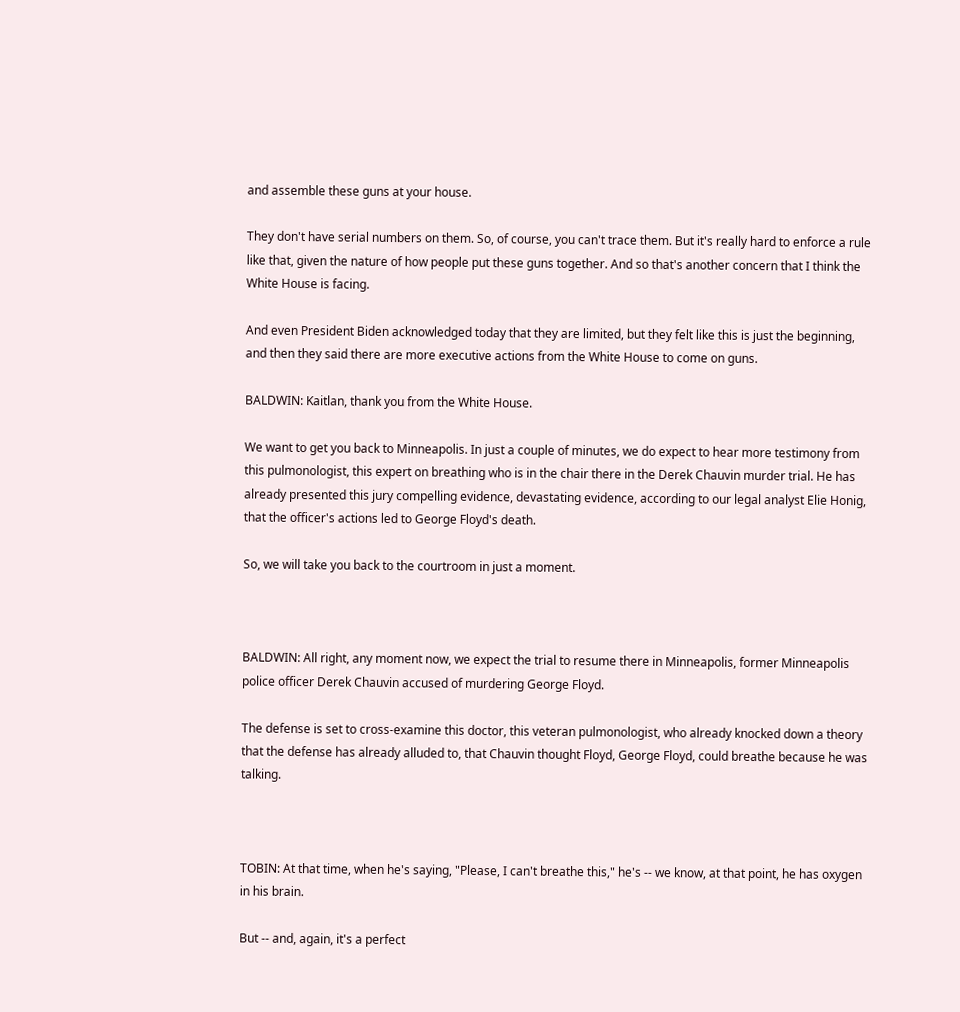and assemble these guns at your house.

They don't have serial numbers on them. So, of course, you can't trace them. But it's really hard to enforce a rule like that, given the nature of how people put these guns together. And so that's another concern that I think the White House is facing.

And even President Biden acknowledged today that they are limited, but they felt like this is just the beginning, and then they said there are more executive actions from the White House to come on guns.

BALDWIN: Kaitlan, thank you from the White House.

We want to get you back to Minneapolis. In just a couple of minutes, we do expect to hear more testimony from this pulmonologist, this expert on breathing who is in the chair there in the Derek Chauvin murder trial. He has already presented this jury compelling evidence, devastating evidence, according to our legal analyst Elie Honig, that the officer's actions led to George Floyd's death.

So, we will take you back to the courtroom in just a moment.



BALDWIN: All right, any moment now, we expect the trial to resume there in Minneapolis, former Minneapolis police officer Derek Chauvin accused of murdering George Floyd.

The defense is set to cross-examine this doctor, this veteran pulmonologist, who already knocked down a theory that the defense has already alluded to, that Chauvin thought Floyd, George Floyd, could breathe because he was talking.



TOBIN: At that time, when he's saying, "Please, I can't breathe this," he's -- we know, at that point, he has oxygen in his brain.

But -- and, again, it's a perfect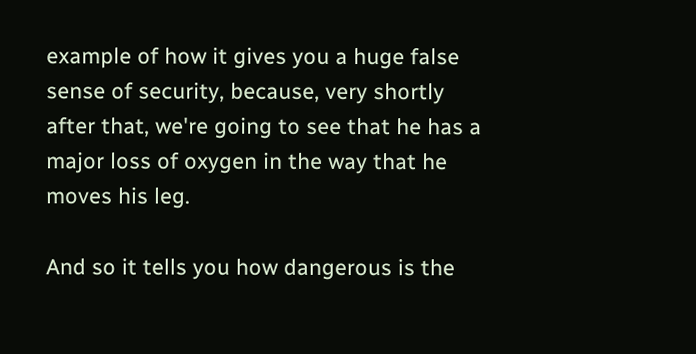example of how it gives you a huge false sense of security, because, very shortly after that, we're going to see that he has a major loss of oxygen in the way that he moves his leg.

And so it tells you how dangerous is the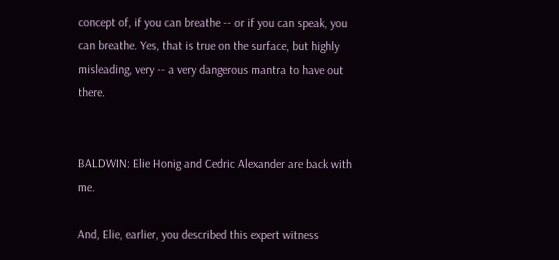concept of, if you can breathe -- or if you can speak, you can breathe. Yes, that is true on the surface, but highly misleading, very -- a very dangerous mantra to have out there.


BALDWIN: Elie Honig and Cedric Alexander are back with me.

And, Elie, earlier, you described this expert witness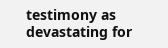testimony as devastating for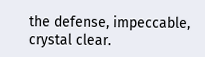the defense, impeccable, crystal clear.